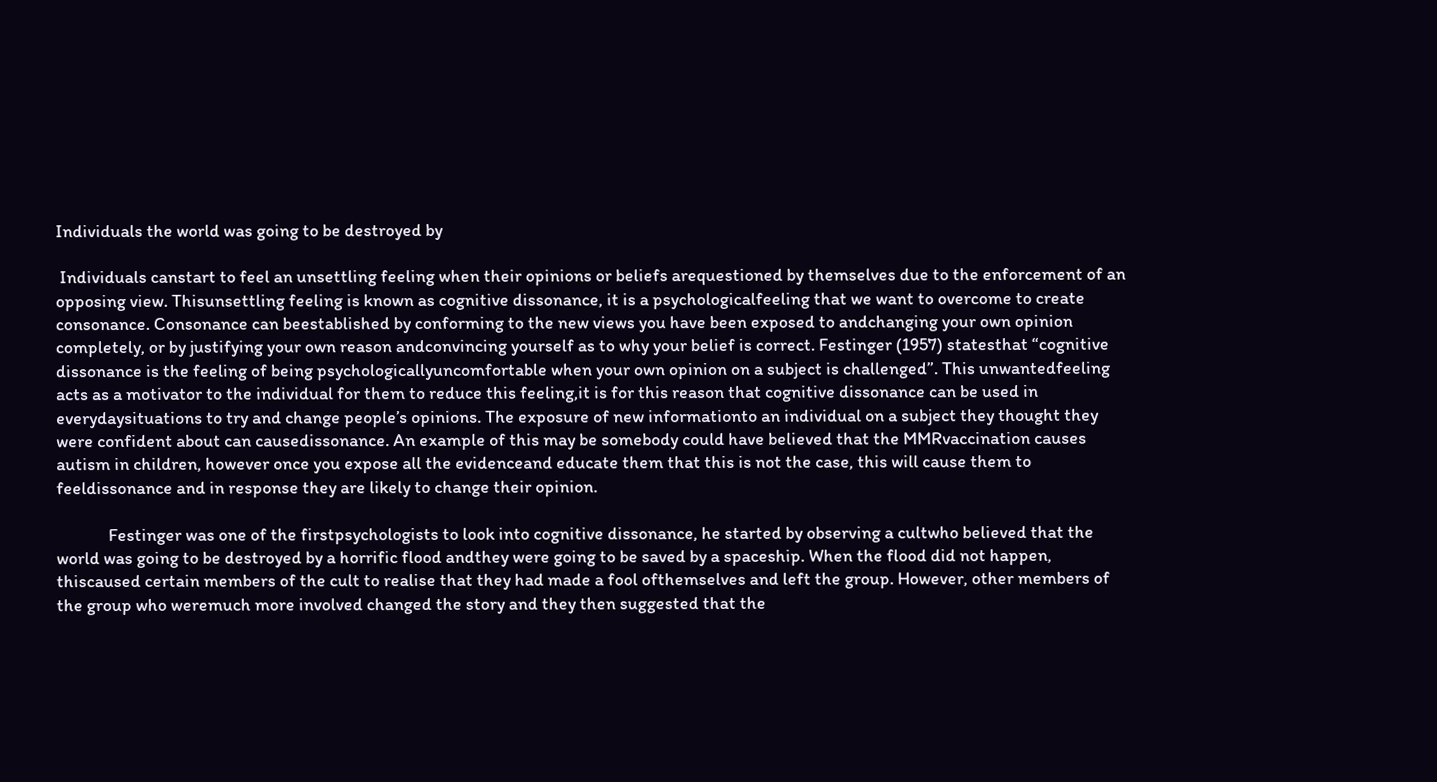Individuals the world was going to be destroyed by

 Individuals canstart to feel an unsettling feeling when their opinions or beliefs arequestioned by themselves due to the enforcement of an opposing view. Thisunsettling feeling is known as cognitive dissonance, it is a psychologicalfeeling that we want to overcome to create consonance. Consonance can beestablished by conforming to the new views you have been exposed to andchanging your own opinion completely, or by justifying your own reason andconvincing yourself as to why your belief is correct. Festinger (1957) statesthat “cognitive dissonance is the feeling of being psychologicallyuncomfortable when your own opinion on a subject is challenged”. This unwantedfeeling acts as a motivator to the individual for them to reduce this feeling,it is for this reason that cognitive dissonance can be used in everydaysituations to try and change people’s opinions. The exposure of new informationto an individual on a subject they thought they were confident about can causedissonance. An example of this may be somebody could have believed that the MMRvaccination causes autism in children, however once you expose all the evidenceand educate them that this is not the case, this will cause them to feeldissonance and in response they are likely to change their opinion.

             Festinger was one of the firstpsychologists to look into cognitive dissonance, he started by observing a cultwho believed that the world was going to be destroyed by a horrific flood andthey were going to be saved by a spaceship. When the flood did not happen, thiscaused certain members of the cult to realise that they had made a fool ofthemselves and left the group. However, other members of the group who weremuch more involved changed the story and they then suggested that the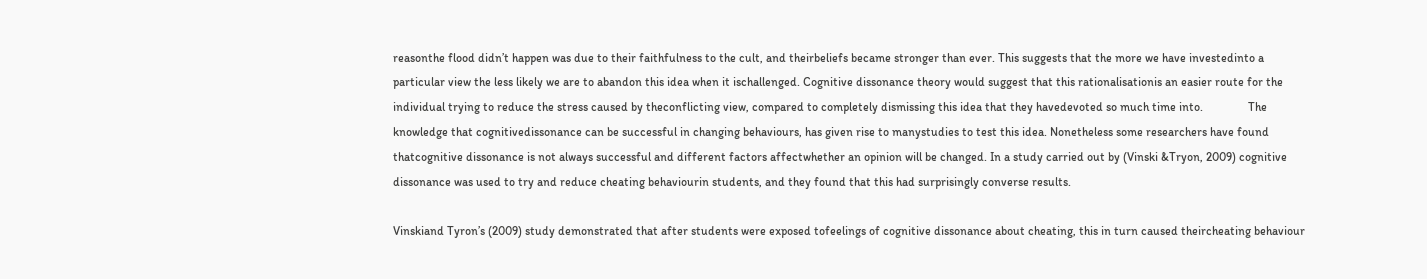reasonthe flood didn’t happen was due to their faithfulness to the cult, and theirbeliefs became stronger than ever. This suggests that the more we have investedinto a particular view the less likely we are to abandon this idea when it ischallenged. Cognitive dissonance theory would suggest that this rationalisationis an easier route for the individual trying to reduce the stress caused by theconflicting view, compared to completely dismissing this idea that they havedevoted so much time into.               The knowledge that cognitivedissonance can be successful in changing behaviours, has given rise to manystudies to test this idea. Nonetheless some researchers have found thatcognitive dissonance is not always successful and different factors affectwhether an opinion will be changed. In a study carried out by (Vinski &Tryon, 2009) cognitive dissonance was used to try and reduce cheating behaviourin students, and they found that this had surprisingly converse results.

Vinskiand Tyron’s (2009) study demonstrated that after students were exposed tofeelings of cognitive dissonance about cheating, this in turn caused theircheating behaviour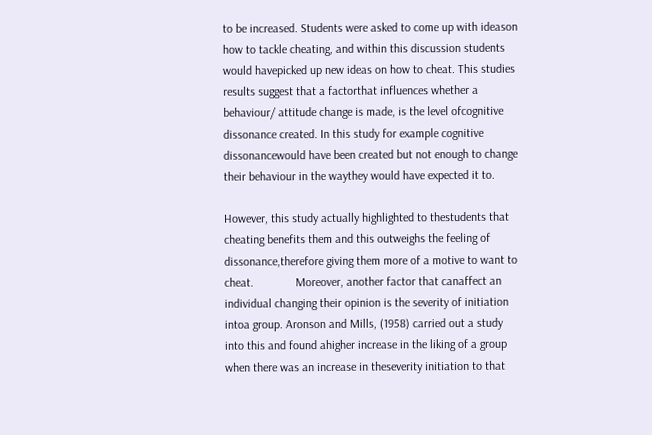to be increased. Students were asked to come up with ideason how to tackle cheating, and within this discussion students would havepicked up new ideas on how to cheat. This studies results suggest that a factorthat influences whether a behaviour/ attitude change is made, is the level ofcognitive dissonance created. In this study for example cognitive dissonancewould have been created but not enough to change their behaviour in the waythey would have expected it to.

However, this study actually highlighted to thestudents that cheating benefits them and this outweighs the feeling of dissonance,therefore giving them more of a motive to want to cheat.              Moreover, another factor that canaffect an individual changing their opinion is the severity of initiation intoa group. Aronson and Mills, (1958) carried out a study into this and found ahigher increase in the liking of a group when there was an increase in theseverity initiation to that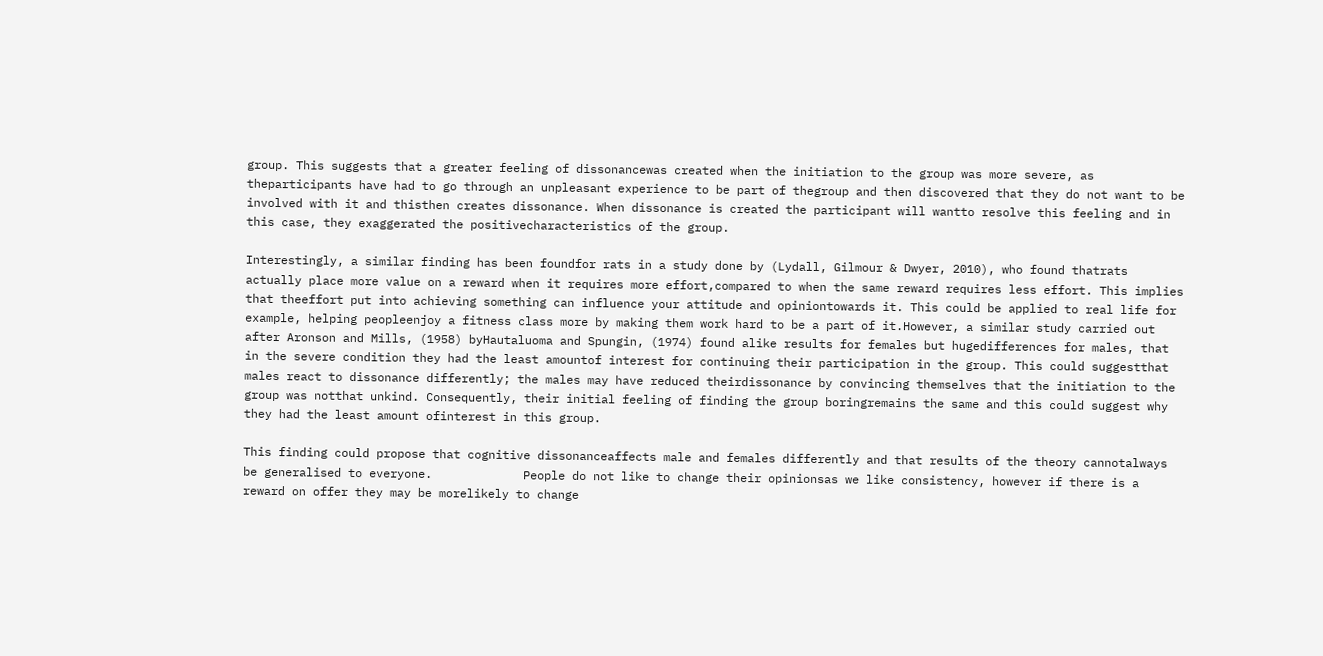group. This suggests that a greater feeling of dissonancewas created when the initiation to the group was more severe, as theparticipants have had to go through an unpleasant experience to be part of thegroup and then discovered that they do not want to be involved with it and thisthen creates dissonance. When dissonance is created the participant will wantto resolve this feeling and in this case, they exaggerated the positivecharacteristics of the group.

Interestingly, a similar finding has been foundfor rats in a study done by (Lydall, Gilmour & Dwyer, 2010), who found thatrats actually place more value on a reward when it requires more effort,compared to when the same reward requires less effort. This implies that theeffort put into achieving something can influence your attitude and opiniontowards it. This could be applied to real life for example, helping peopleenjoy a fitness class more by making them work hard to be a part of it.However, a similar study carried out after Aronson and Mills, (1958) byHautaluoma and Spungin, (1974) found alike results for females but hugedifferences for males, that in the severe condition they had the least amountof interest for continuing their participation in the group. This could suggestthat males react to dissonance differently; the males may have reduced theirdissonance by convincing themselves that the initiation to the group was notthat unkind. Consequently, their initial feeling of finding the group boringremains the same and this could suggest why they had the least amount ofinterest in this group.

This finding could propose that cognitive dissonanceaffects male and females differently and that results of the theory cannotalways be generalised to everyone.             People do not like to change their opinionsas we like consistency, however if there is a reward on offer they may be morelikely to change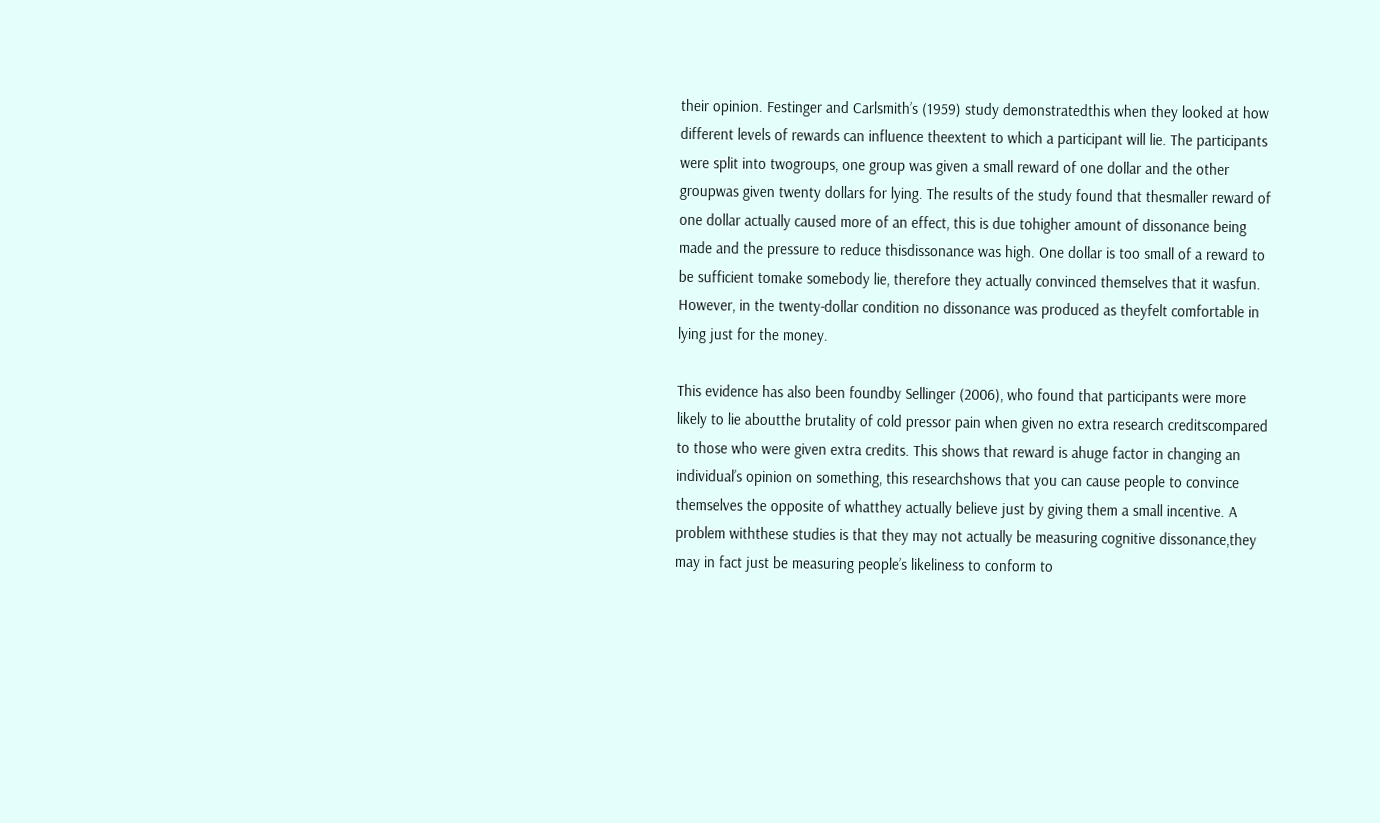their opinion. Festinger and Carlsmith’s (1959) study demonstratedthis when they looked at how different levels of rewards can influence theextent to which a participant will lie. The participants were split into twogroups, one group was given a small reward of one dollar and the other groupwas given twenty dollars for lying. The results of the study found that thesmaller reward of one dollar actually caused more of an effect, this is due tohigher amount of dissonance being made and the pressure to reduce thisdissonance was high. One dollar is too small of a reward to be sufficient tomake somebody lie, therefore they actually convinced themselves that it wasfun. However, in the twenty-dollar condition no dissonance was produced as theyfelt comfortable in lying just for the money.

This evidence has also been foundby Sellinger (2006), who found that participants were more likely to lie aboutthe brutality of cold pressor pain when given no extra research creditscompared to those who were given extra credits. This shows that reward is ahuge factor in changing an individual’s opinion on something, this researchshows that you can cause people to convince themselves the opposite of whatthey actually believe just by giving them a small incentive. A problem withthese studies is that they may not actually be measuring cognitive dissonance,they may in fact just be measuring people’s likeliness to conform to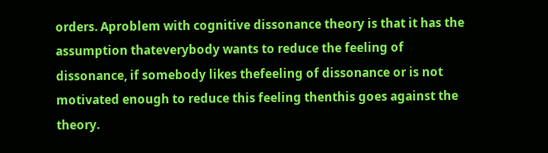orders. Aproblem with cognitive dissonance theory is that it has the assumption thateverybody wants to reduce the feeling of dissonance, if somebody likes thefeeling of dissonance or is not motivated enough to reduce this feeling thenthis goes against the theory.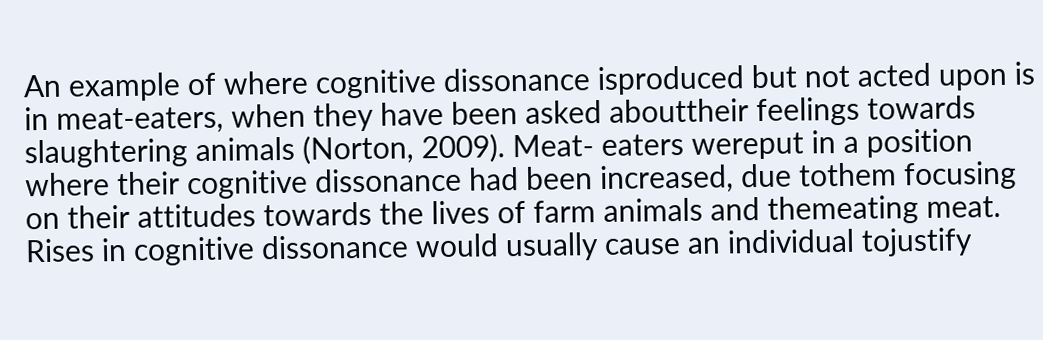An example of where cognitive dissonance isproduced but not acted upon is in meat-eaters, when they have been asked abouttheir feelings towards slaughtering animals (Norton, 2009). Meat- eaters wereput in a position where their cognitive dissonance had been increased, due tothem focusing on their attitudes towards the lives of farm animals and themeating meat. Rises in cognitive dissonance would usually cause an individual tojustify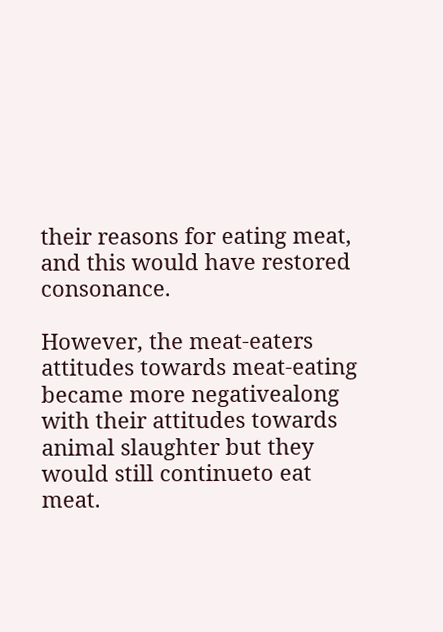their reasons for eating meat, and this would have restored consonance.

However, the meat-eaters attitudes towards meat-eating became more negativealong with their attitudes towards animal slaughter but they would still continueto eat meat.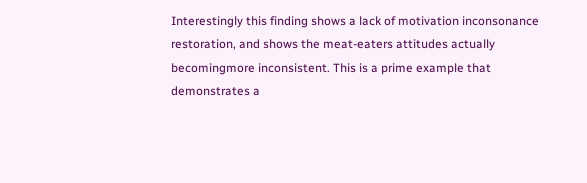Interestingly this finding shows a lack of motivation inconsonance restoration, and shows the meat-eaters attitudes actually becomingmore inconsistent. This is a prime example that demonstrates a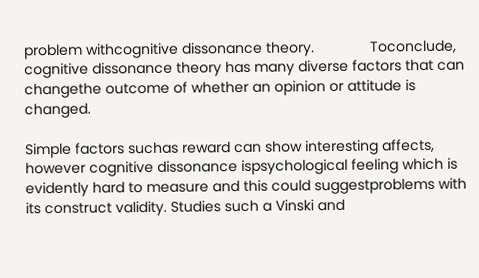problem withcognitive dissonance theory.              Toconclude, cognitive dissonance theory has many diverse factors that can changethe outcome of whether an opinion or attitude is changed.

Simple factors suchas reward can show interesting affects, however cognitive dissonance ispsychological feeling which is evidently hard to measure and this could suggestproblems with its construct validity. Studies such a Vinski and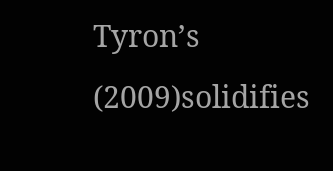Tyron’s (2009)solidifies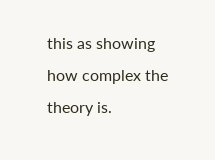this as showing how complex the theory is.